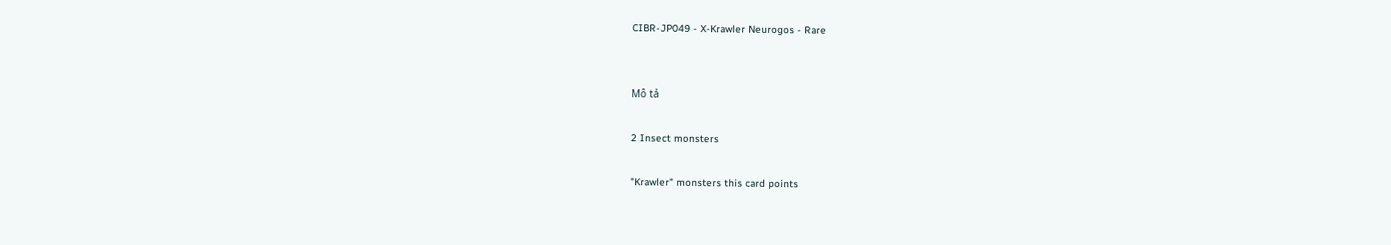CIBR-JP049 - X-Krawler Neurogos - Rare


Mô tả

2 Insect monsters

"Krawler" monsters this card points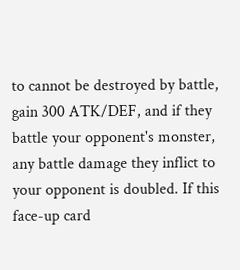to cannot be destroyed by battle, gain 300 ATK/DEF, and if they battle your opponent's monster, any battle damage they inflict to your opponent is doubled. If this face-up card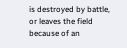is destroyed by battle, or leaves the field because of an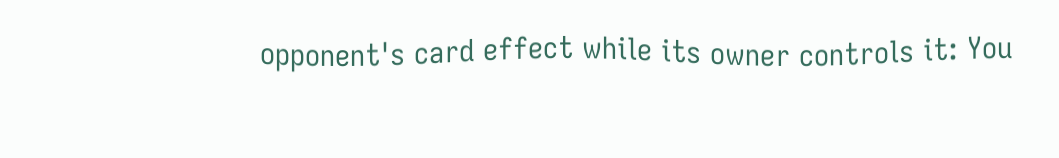opponent's card effect while its owner controls it: You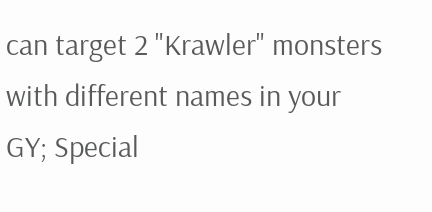can target 2 "Krawler" monsters with different names in your GY; Special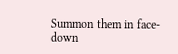Summon them in face-down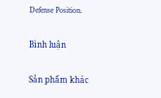Defense Position.

Bình luận

Sản phẩm khác